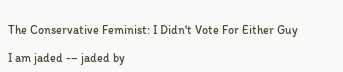The Conservative Feminist: I Didn't Vote For Either Guy

I am jaded -– jaded by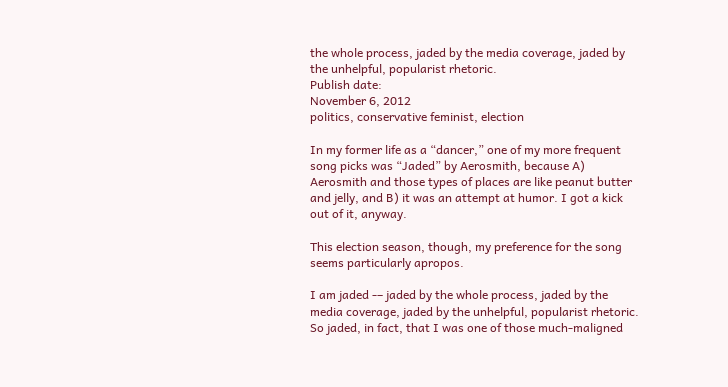the whole process, jaded by the media coverage, jaded by the unhelpful, popularist rhetoric.
Publish date:
November 6, 2012
politics, conservative feminist, election

In my former life as a “dancer,” one of my more frequent song picks was “Jaded” by Aerosmith, because A) Aerosmith and those types of places are like peanut butter and jelly, and B) it was an attempt at humor. I got a kick out of it, anyway.

This election season, though, my preference for the song seems particularly apropos.

I am jaded -– jaded by the whole process, jaded by the media coverage, jaded by the unhelpful, popularist rhetoric. So jaded, in fact, that I was one of those much-maligned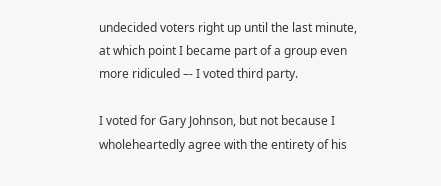undecided voters right up until the last minute, at which point I became part of a group even more ridiculed –- I voted third party.

I voted for Gary Johnson, but not because I wholeheartedly agree with the entirety of his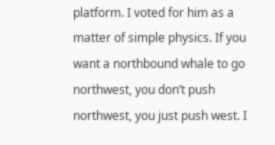platform. I voted for him as a matter of simple physics. If you want a northbound whale to go northwest, you don’t push northwest, you just push west. I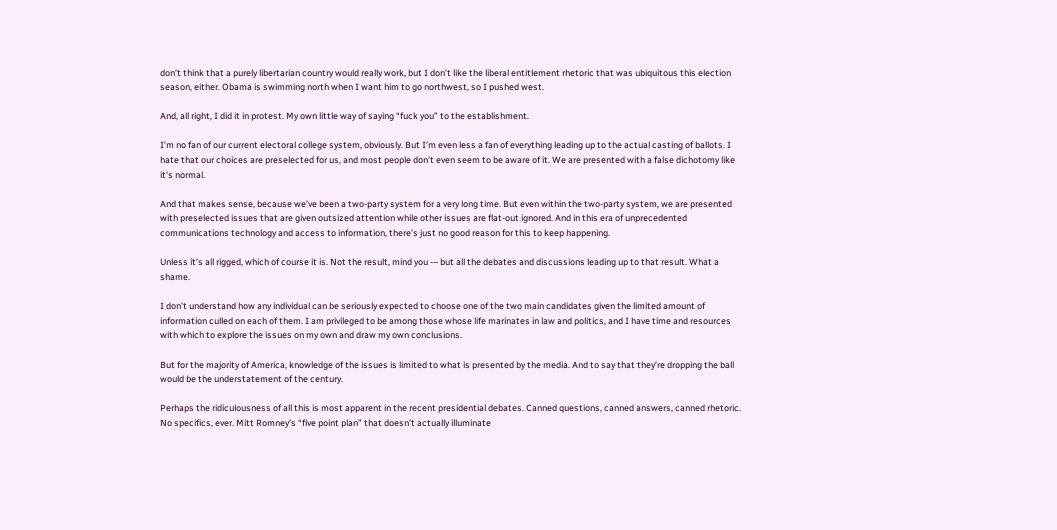don’t think that a purely libertarian country would really work, but I don’t like the liberal entitlement rhetoric that was ubiquitous this election season, either. Obama is swimming north when I want him to go northwest, so I pushed west.

And, all right, I did it in protest. My own little way of saying “fuck you” to the establishment.

I’m no fan of our current electoral college system, obviously. But I’m even less a fan of everything leading up to the actual casting of ballots. I hate that our choices are preselected for us, and most people don’t even seem to be aware of it. We are presented with a false dichotomy like it's normal.

And that makes sense, because we’ve been a two-party system for a very long time. But even within the two-party system, we are presented with preselected issues that are given outsized attention while other issues are flat-out ignored. And in this era of unprecedented communications technology and access to information, there’s just no good reason for this to keep happening.

Unless it’s all rigged, which of course it is. Not the result, mind you -– but all the debates and discussions leading up to that result. What a shame.

I don’t understand how any individual can be seriously expected to choose one of the two main candidates given the limited amount of information culled on each of them. I am privileged to be among those whose life marinates in law and politics, and I have time and resources with which to explore the issues on my own and draw my own conclusions.

But for the majority of America, knowledge of the issues is limited to what is presented by the media. And to say that they’re dropping the ball would be the understatement of the century.

Perhaps the ridiculousness of all this is most apparent in the recent presidential debates. Canned questions, canned answers, canned rhetoric. No specifics, ever. Mitt Romney’s “five point plan” that doesn’t actually illuminate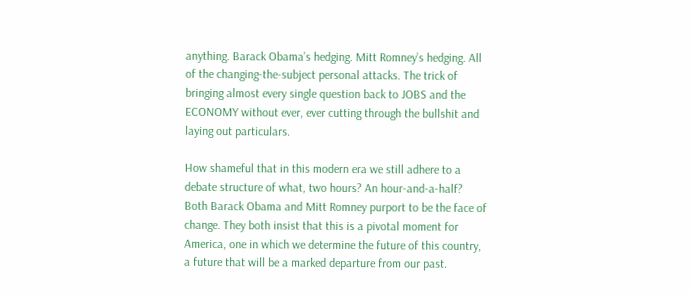anything. Barack Obama’s hedging. Mitt Romney’s hedging. All of the changing-the-subject personal attacks. The trick of bringing almost every single question back to JOBS and the ECONOMY without ever, ever cutting through the bullshit and laying out particulars.

How shameful that in this modern era we still adhere to a debate structure of what, two hours? An hour-and-a-half? Both Barack Obama and Mitt Romney purport to be the face of change. They both insist that this is a pivotal moment for America, one in which we determine the future of this country, a future that will be a marked departure from our past.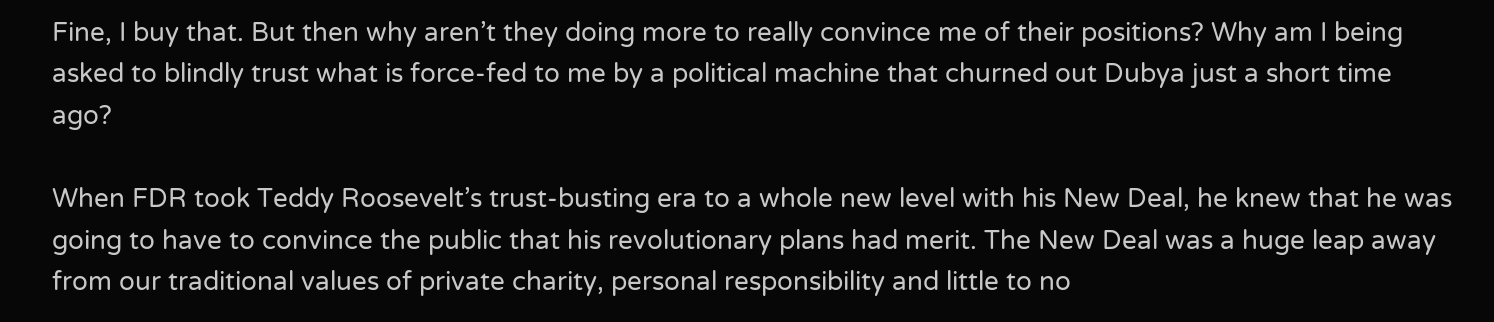Fine, I buy that. But then why aren’t they doing more to really convince me of their positions? Why am I being asked to blindly trust what is force-fed to me by a political machine that churned out Dubya just a short time ago?

When FDR took Teddy Roosevelt’s trust-busting era to a whole new level with his New Deal, he knew that he was going to have to convince the public that his revolutionary plans had merit. The New Deal was a huge leap away from our traditional values of private charity, personal responsibility and little to no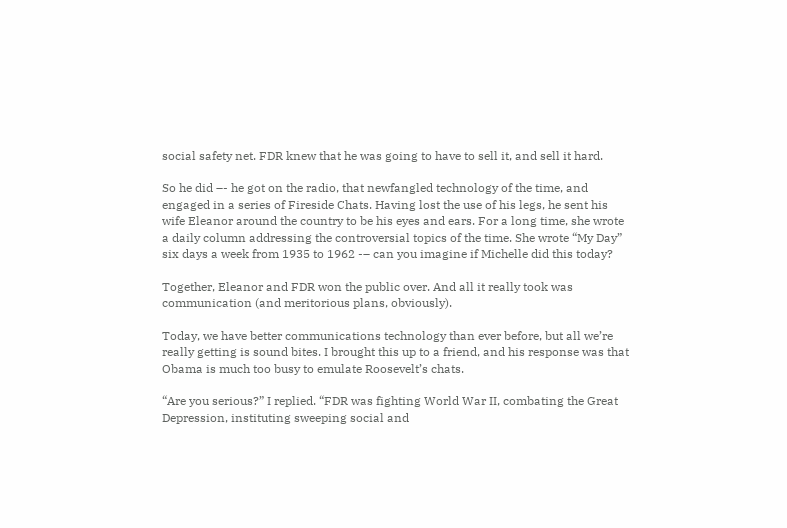social safety net. FDR knew that he was going to have to sell it, and sell it hard.

So he did –- he got on the radio, that newfangled technology of the time, and engaged in a series of Fireside Chats. Having lost the use of his legs, he sent his wife Eleanor around the country to be his eyes and ears. For a long time, she wrote a daily column addressing the controversial topics of the time. She wrote “My Day” six days a week from 1935 to 1962 -– can you imagine if Michelle did this today?

Together, Eleanor and FDR won the public over. And all it really took was communication (and meritorious plans, obviously).

Today, we have better communications technology than ever before, but all we’re really getting is sound bites. I brought this up to a friend, and his response was that Obama is much too busy to emulate Roosevelt’s chats.

“Are you serious?” I replied. “FDR was fighting World War II, combating the Great Depression, instituting sweeping social and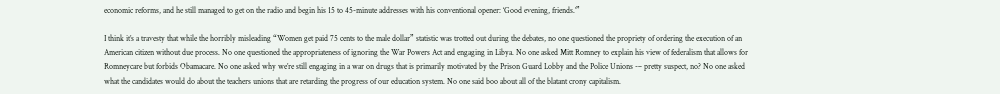economic reforms, and he still managed to get on the radio and begin his 15 to 45-minute addresses with his conventional opener: ‘Good evening, friends.’”

I think it’s a travesty that while the horribly misleading “Women get paid 75 cents to the male dollar” statistic was trotted out during the debates, no one questioned the propriety of ordering the execution of an American citizen without due process. No one questioned the appropriateness of ignoring the War Powers Act and engaging in Libya. No one asked Mitt Romney to explain his view of federalism that allows for Romneycare but forbids Obamacare. No one asked why we’re still engaging in a war on drugs that is primarily motivated by the Prison Guard Lobby and the Police Unions -– pretty suspect, no? No one asked what the candidates would do about the teachers unions that are retarding the progress of our education system. No one said boo about all of the blatant crony capitalism.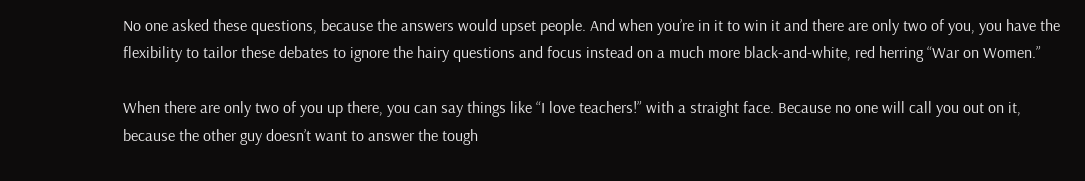No one asked these questions, because the answers would upset people. And when you’re in it to win it and there are only two of you, you have the flexibility to tailor these debates to ignore the hairy questions and focus instead on a much more black-and-white, red herring “War on Women.”

When there are only two of you up there, you can say things like “I love teachers!” with a straight face. Because no one will call you out on it, because the other guy doesn’t want to answer the tough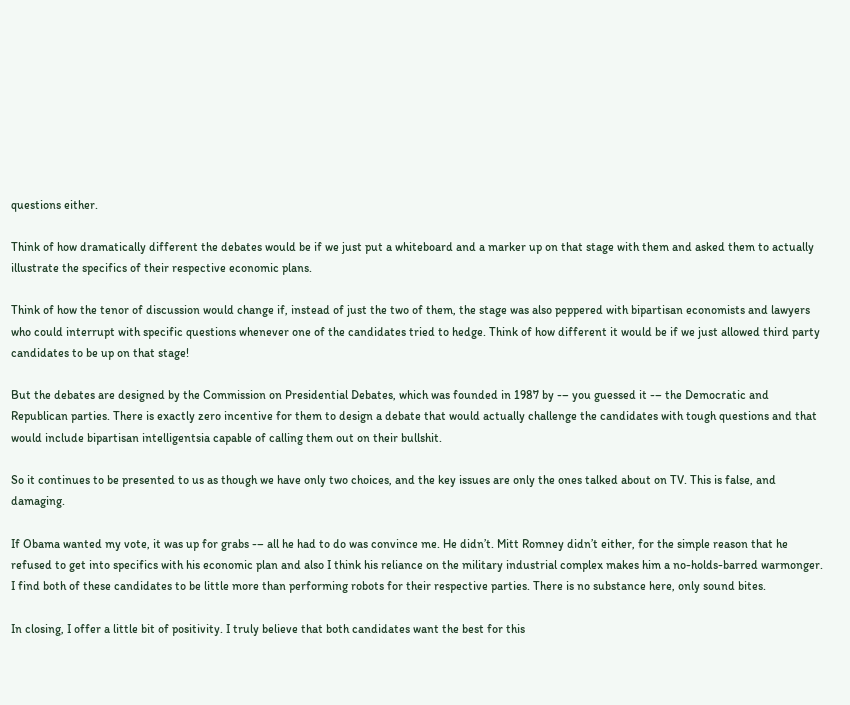questions either.

Think of how dramatically different the debates would be if we just put a whiteboard and a marker up on that stage with them and asked them to actually illustrate the specifics of their respective economic plans.

Think of how the tenor of discussion would change if, instead of just the two of them, the stage was also peppered with bipartisan economists and lawyers who could interrupt with specific questions whenever one of the candidates tried to hedge. Think of how different it would be if we just allowed third party candidates to be up on that stage!

But the debates are designed by the Commission on Presidential Debates, which was founded in 1987 by -– you guessed it -– the Democratic and Republican parties. There is exactly zero incentive for them to design a debate that would actually challenge the candidates with tough questions and that would include bipartisan intelligentsia capable of calling them out on their bullshit.

So it continues to be presented to us as though we have only two choices, and the key issues are only the ones talked about on TV. This is false, and damaging.

If Obama wanted my vote, it was up for grabs -– all he had to do was convince me. He didn’t. Mitt Romney didn’t either, for the simple reason that he refused to get into specifics with his economic plan and also I think his reliance on the military industrial complex makes him a no-holds-barred warmonger. I find both of these candidates to be little more than performing robots for their respective parties. There is no substance here, only sound bites.

In closing, I offer a little bit of positivity. I truly believe that both candidates want the best for this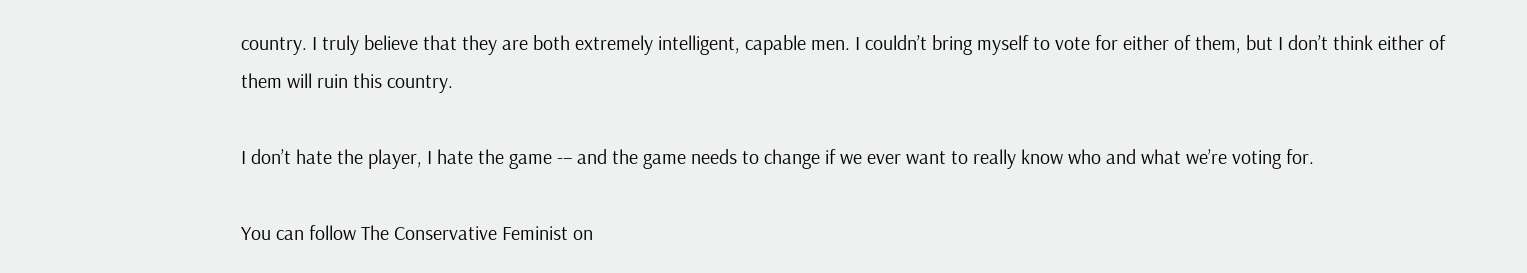country. I truly believe that they are both extremely intelligent, capable men. I couldn’t bring myself to vote for either of them, but I don’t think either of them will ruin this country.

I don’t hate the player, I hate the game -– and the game needs to change if we ever want to really know who and what we’re voting for.

You can follow The Conservative Feminist on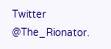Twitter @The_Rionator.